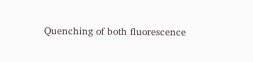Quenching of both fluorescence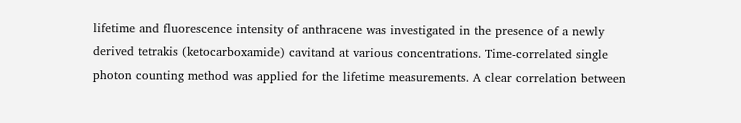lifetime and fluorescence intensity of anthracene was investigated in the presence of a newly derived tetrakis (ketocarboxamide) cavitand at various concentrations. Time-correlated single photon counting method was applied for the lifetime measurements. A clear correlation between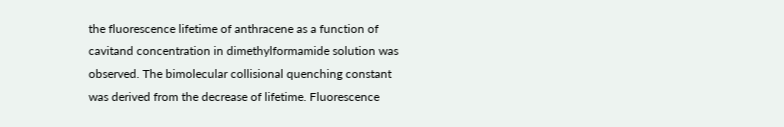the fluorescence lifetime of anthracene as a function of cavitand concentration in dimethylformamide solution was observed. The bimolecular collisional quenching constant was derived from the decrease of lifetime. Fluorescence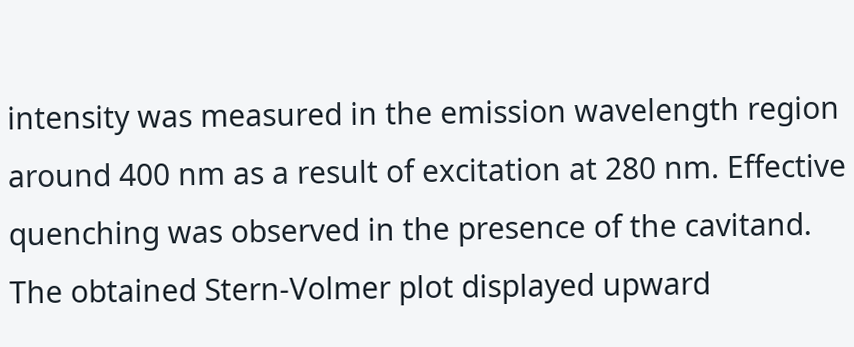intensity was measured in the emission wavelength region around 400 nm as a result of excitation at 280 nm. Effective quenching was observed in the presence of the cavitand. The obtained Stern-Volmer plot displayed upward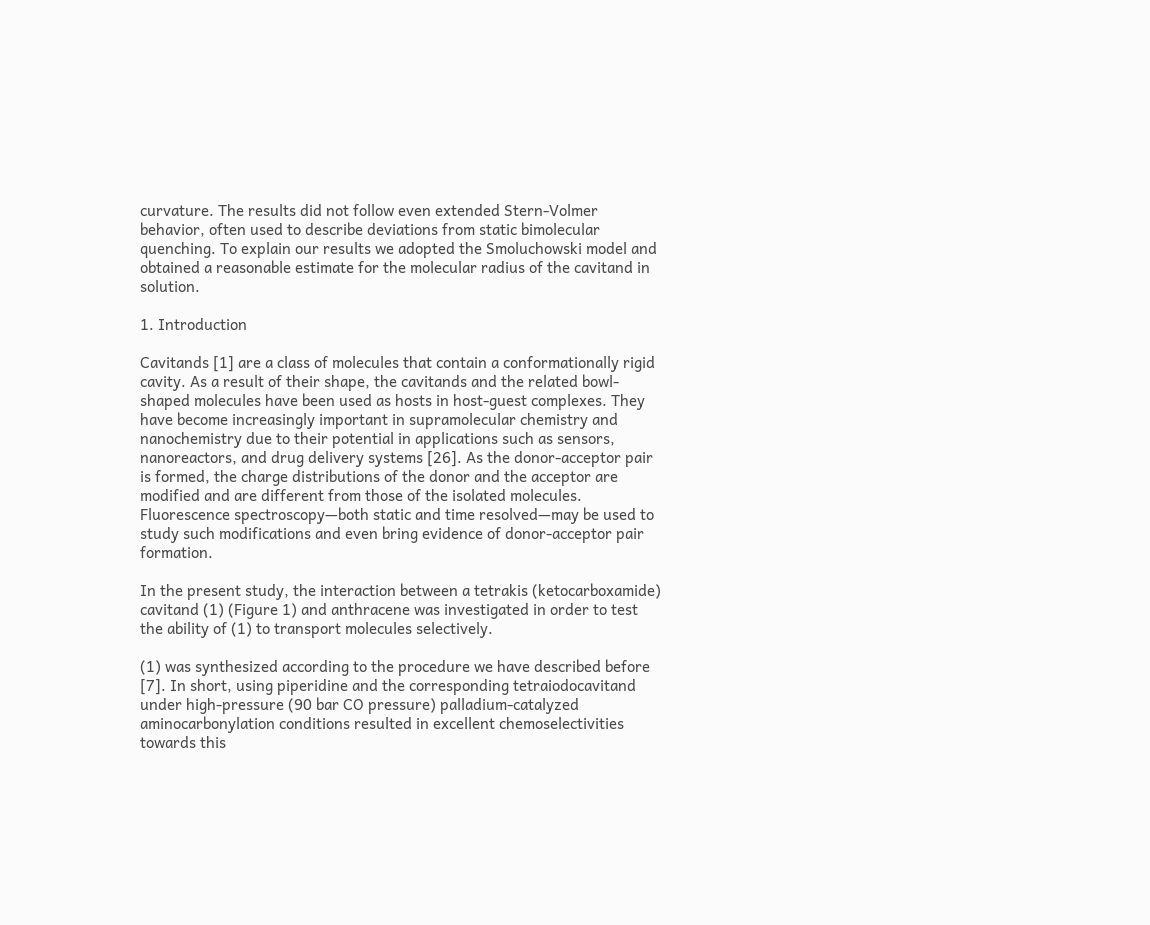curvature. The results did not follow even extended Stern-Volmer behavior, often used to describe deviations from static bimolecular quenching. To explain our results we adopted the Smoluchowski model and obtained a reasonable estimate for the molecular radius of the cavitand in solution.

1. Introduction

Cavitands [1] are a class of molecules that contain a conformationally rigid cavity. As a result of their shape, the cavitands and the related bowl-shaped molecules have been used as hosts in host-guest complexes. They have become increasingly important in supramolecular chemistry and nanochemistry due to their potential in applications such as sensors, nanoreactors, and drug delivery systems [26]. As the donor-acceptor pair is formed, the charge distributions of the donor and the acceptor are modified and are different from those of the isolated molecules. Fluorescence spectroscopy—both static and time resolved—may be used to study such modifications and even bring evidence of donor-acceptor pair formation.

In the present study, the interaction between a tetrakis (ketocarboxamide) cavitand (1) (Figure 1) and anthracene was investigated in order to test the ability of (1) to transport molecules selectively.

(1) was synthesized according to the procedure we have described before [7]. In short, using piperidine and the corresponding tetraiodocavitand under high-pressure (90 bar CO pressure) palladium-catalyzed aminocarbonylation conditions resulted in excellent chemoselectivities towards this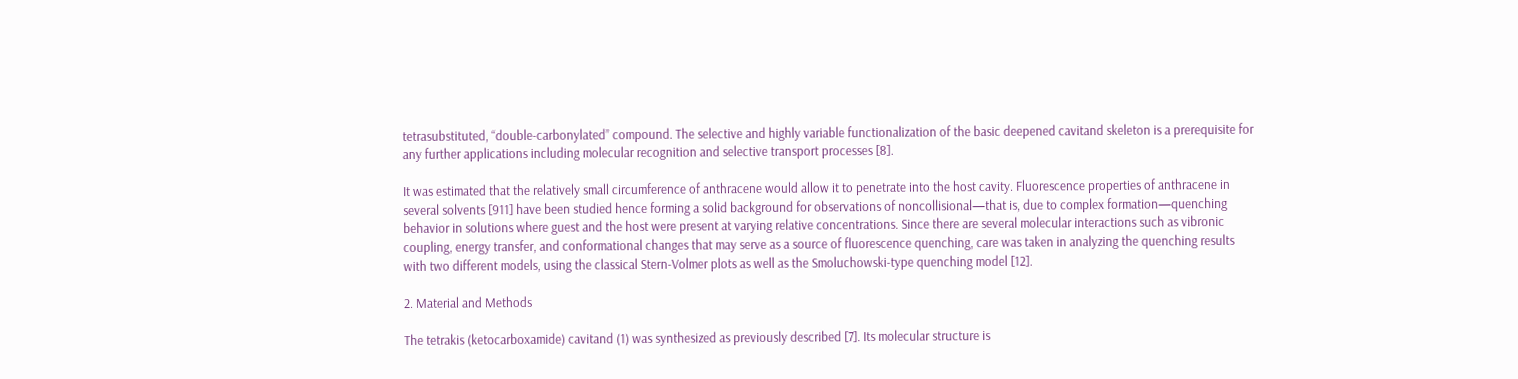tetrasubstituted, “double-carbonylated” compound. The selective and highly variable functionalization of the basic deepened cavitand skeleton is a prerequisite for any further applications including molecular recognition and selective transport processes [8].

It was estimated that the relatively small circumference of anthracene would allow it to penetrate into the host cavity. Fluorescence properties of anthracene in several solvents [911] have been studied hence forming a solid background for observations of noncollisional—that is, due to complex formation—quenching behavior in solutions where guest and the host were present at varying relative concentrations. Since there are several molecular interactions such as vibronic coupling, energy transfer, and conformational changes that may serve as a source of fluorescence quenching, care was taken in analyzing the quenching results with two different models, using the classical Stern-Volmer plots as well as the Smoluchowski-type quenching model [12].

2. Material and Methods

The tetrakis (ketocarboxamide) cavitand (1) was synthesized as previously described [7]. Its molecular structure is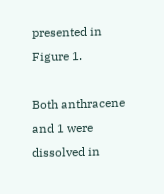presented in Figure 1.

Both anthracene and 1 were dissolved in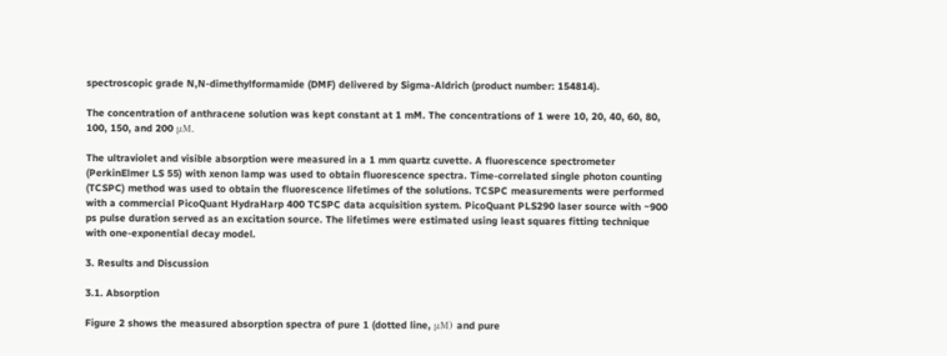spectroscopic grade N,N-dimethylformamide (DMF) delivered by Sigma-Aldrich (product number: 154814).

The concentration of anthracene solution was kept constant at 1 mM. The concentrations of 1 were 10, 20, 40, 60, 80, 100, 150, and 200 μM.

The ultraviolet and visible absorption were measured in a 1 mm quartz cuvette. A fluorescence spectrometer (PerkinElmer LS 55) with xenon lamp was used to obtain fluorescence spectra. Time-correlated single photon counting (TCSPC) method was used to obtain the fluorescence lifetimes of the solutions. TCSPC measurements were performed with a commercial PicoQuant HydraHarp 400 TCSPC data acquisition system. PicoQuant PLS290 laser source with ~900 ps pulse duration served as an excitation source. The lifetimes were estimated using least squares fitting technique with one-exponential decay model.

3. Results and Discussion

3.1. Absorption

Figure 2 shows the measured absorption spectra of pure 1 (dotted line, μM) and pure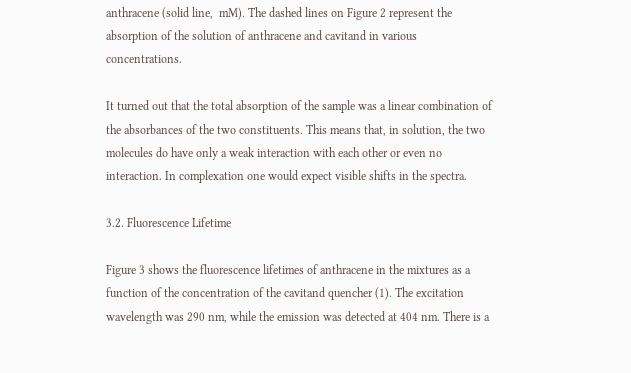anthracene (solid line,  mM). The dashed lines on Figure 2 represent the absorption of the solution of anthracene and cavitand in various concentrations.

It turned out that the total absorption of the sample was a linear combination of the absorbances of the two constituents. This means that, in solution, the two molecules do have only a weak interaction with each other or even no interaction. In complexation one would expect visible shifts in the spectra.

3.2. Fluorescence Lifetime

Figure 3 shows the fluorescence lifetimes of anthracene in the mixtures as a function of the concentration of the cavitand quencher (1). The excitation wavelength was 290 nm, while the emission was detected at 404 nm. There is a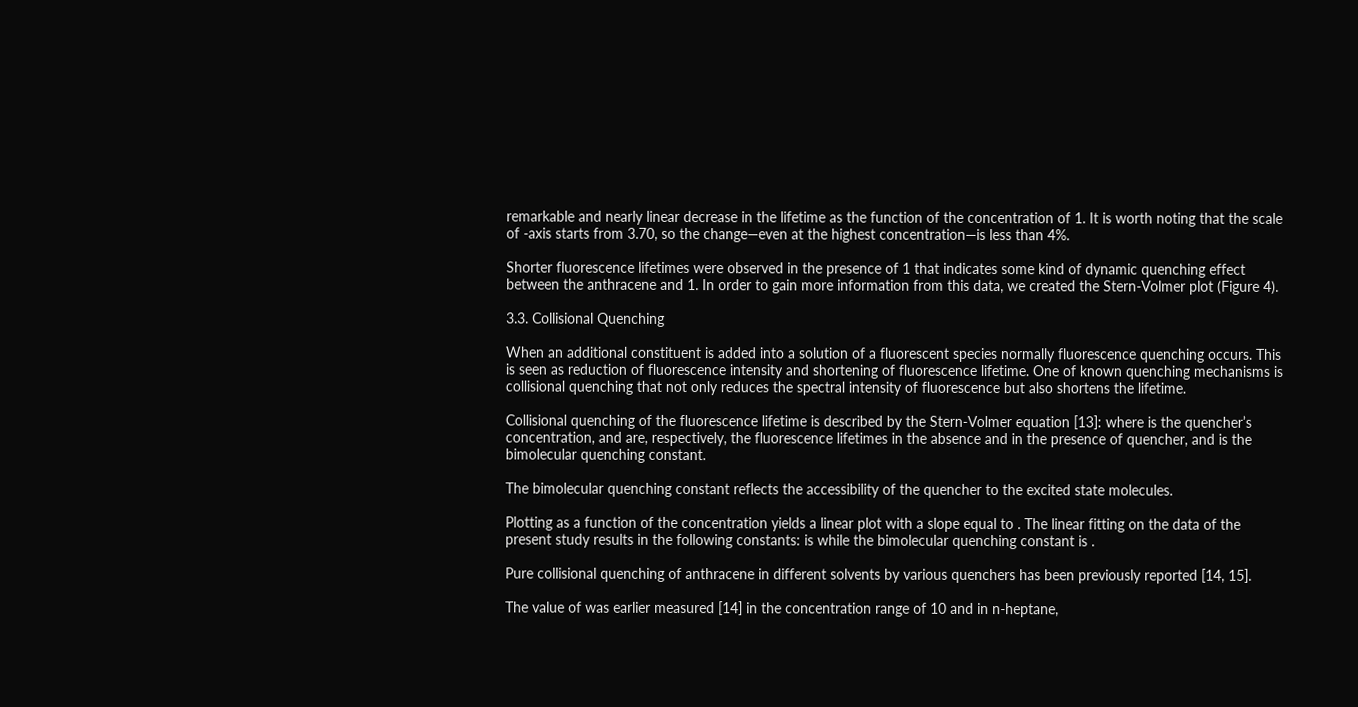remarkable and nearly linear decrease in the lifetime as the function of the concentration of 1. It is worth noting that the scale of -axis starts from 3.70, so the change—even at the highest concentration—is less than 4%.

Shorter fluorescence lifetimes were observed in the presence of 1 that indicates some kind of dynamic quenching effect between the anthracene and 1. In order to gain more information from this data, we created the Stern-Volmer plot (Figure 4).

3.3. Collisional Quenching

When an additional constituent is added into a solution of a fluorescent species normally fluorescence quenching occurs. This is seen as reduction of fluorescence intensity and shortening of fluorescence lifetime. One of known quenching mechanisms is collisional quenching that not only reduces the spectral intensity of fluorescence but also shortens the lifetime.

Collisional quenching of the fluorescence lifetime is described by the Stern-Volmer equation [13]: where is the quencher’s concentration, and are, respectively, the fluorescence lifetimes in the absence and in the presence of quencher, and is the bimolecular quenching constant.

The bimolecular quenching constant reflects the accessibility of the quencher to the excited state molecules.

Plotting as a function of the concentration yields a linear plot with a slope equal to . The linear fitting on the data of the present study results in the following constants: is while the bimolecular quenching constant is .

Pure collisional quenching of anthracene in different solvents by various quenchers has been previously reported [14, 15].

The value of was earlier measured [14] in the concentration range of 10 and in n-heptane,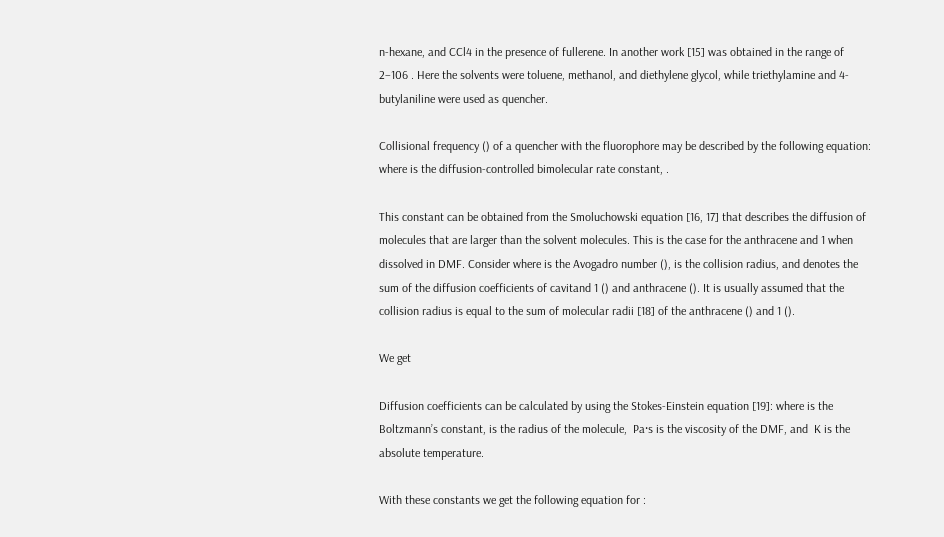n-hexane, and CCl4 in the presence of fullerene. In another work [15] was obtained in the range of 2–106 . Here the solvents were toluene, methanol, and diethylene glycol, while triethylamine and 4-butylaniline were used as quencher.

Collisional frequency () of a quencher with the fluorophore may be described by the following equation: where is the diffusion-controlled bimolecular rate constant, .

This constant can be obtained from the Smoluchowski equation [16, 17] that describes the diffusion of molecules that are larger than the solvent molecules. This is the case for the anthracene and 1 when dissolved in DMF. Consider where is the Avogadro number (), is the collision radius, and denotes the sum of the diffusion coefficients of cavitand 1 () and anthracene (). It is usually assumed that the collision radius is equal to the sum of molecular radii [18] of the anthracene () and 1 ().

We get

Diffusion coefficients can be calculated by using the Stokes-Einstein equation [19]: where is the Boltzmann’s constant, is the radius of the molecule,  Pa·s is the viscosity of the DMF, and  K is the absolute temperature.

With these constants we get the following equation for :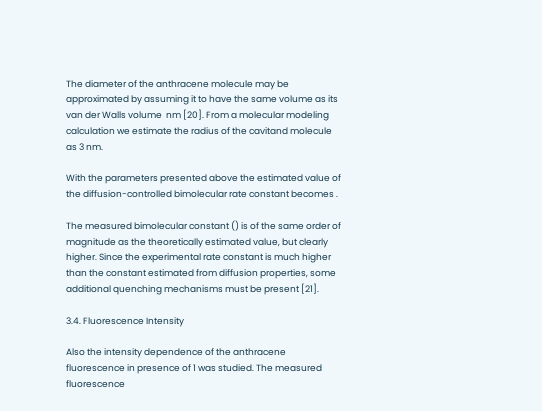The diameter of the anthracene molecule may be approximated by assuming it to have the same volume as its van der Walls volume  nm [20]. From a molecular modeling calculation we estimate the radius of the cavitand molecule as 3 nm.

With the parameters presented above the estimated value of the diffusion-controlled bimolecular rate constant becomes .

The measured bimolecular constant () is of the same order of magnitude as the theoretically estimated value, but clearly higher. Since the experimental rate constant is much higher than the constant estimated from diffusion properties, some additional quenching mechanisms must be present [21].

3.4. Fluorescence Intensity

Also the intensity dependence of the anthracene fluorescence in presence of 1 was studied. The measured fluorescence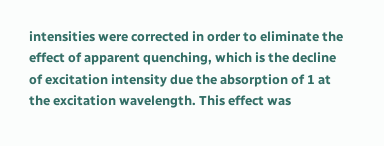intensities were corrected in order to eliminate the effect of apparent quenching, which is the decline of excitation intensity due the absorption of 1 at the excitation wavelength. This effect was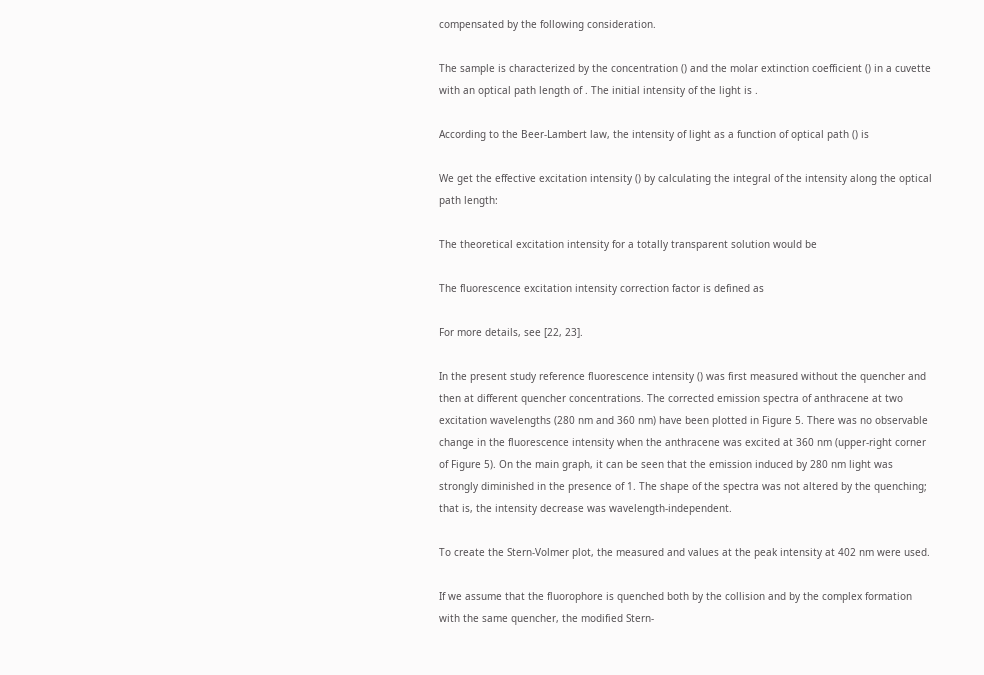compensated by the following consideration.

The sample is characterized by the concentration () and the molar extinction coefficient () in a cuvette with an optical path length of . The initial intensity of the light is .

According to the Beer-Lambert law, the intensity of light as a function of optical path () is

We get the effective excitation intensity () by calculating the integral of the intensity along the optical path length:

The theoretical excitation intensity for a totally transparent solution would be

The fluorescence excitation intensity correction factor is defined as

For more details, see [22, 23].

In the present study reference fluorescence intensity () was first measured without the quencher and then at different quencher concentrations. The corrected emission spectra of anthracene at two excitation wavelengths (280 nm and 360 nm) have been plotted in Figure 5. There was no observable change in the fluorescence intensity when the anthracene was excited at 360 nm (upper-right corner of Figure 5). On the main graph, it can be seen that the emission induced by 280 nm light was strongly diminished in the presence of 1. The shape of the spectra was not altered by the quenching; that is, the intensity decrease was wavelength-independent.

To create the Stern-Volmer plot, the measured and values at the peak intensity at 402 nm were used.

If we assume that the fluorophore is quenched both by the collision and by the complex formation with the same quencher, the modified Stern-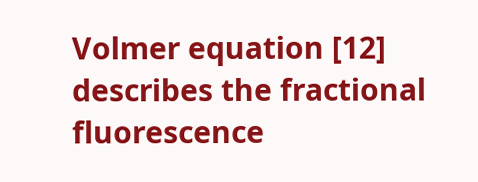Volmer equation [12] describes the fractional fluorescence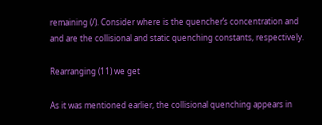remaining (/). Consider where is the quencher’s concentration and and are the collisional and static quenching constants, respectively.

Rearranging (11) we get

As it was mentioned earlier, the collisional quenching appears in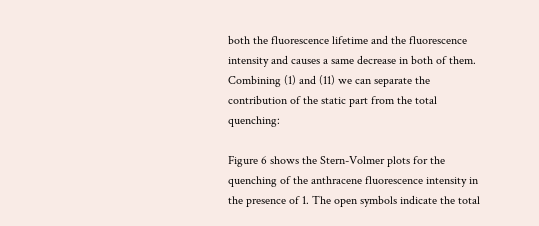both the fluorescence lifetime and the fluorescence intensity and causes a same decrease in both of them. Combining (1) and (11) we can separate the contribution of the static part from the total quenching:

Figure 6 shows the Stern-Volmer plots for the quenching of the anthracene fluorescence intensity in the presence of 1. The open symbols indicate the total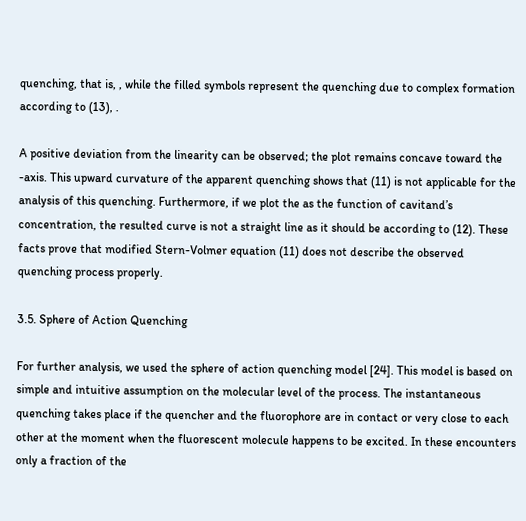quenching, that is, , while the filled symbols represent the quenching due to complex formation according to (13), .

A positive deviation from the linearity can be observed; the plot remains concave toward the -axis. This upward curvature of the apparent quenching shows that (11) is not applicable for the analysis of this quenching. Furthermore, if we plot the as the function of cavitand’s concentration, the resulted curve is not a straight line as it should be according to (12). These facts prove that modified Stern-Volmer equation (11) does not describe the observed quenching process properly.

3.5. Sphere of Action Quenching

For further analysis, we used the sphere of action quenching model [24]. This model is based on simple and intuitive assumption on the molecular level of the process. The instantaneous quenching takes place if the quencher and the fluorophore are in contact or very close to each other at the moment when the fluorescent molecule happens to be excited. In these encounters only a fraction of the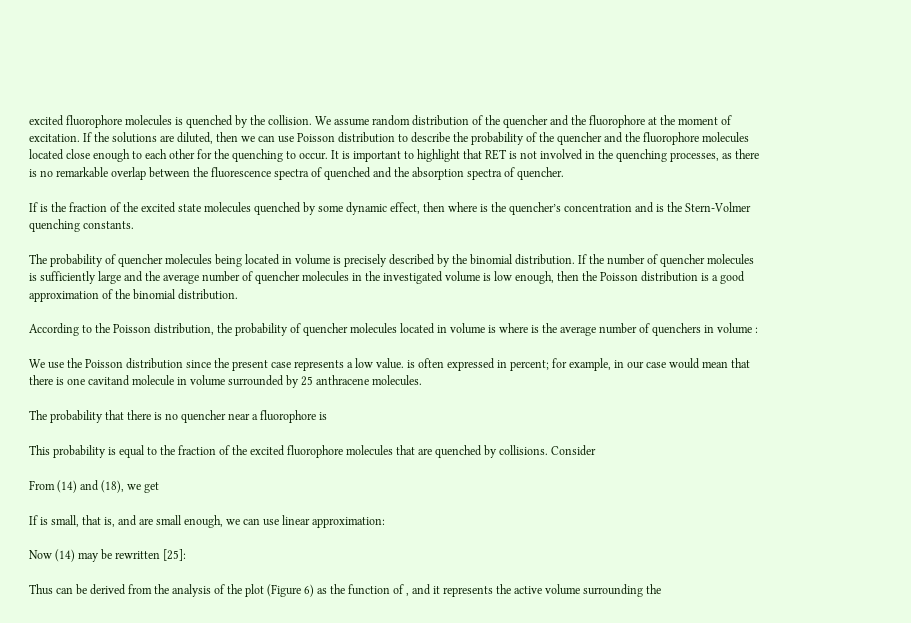excited fluorophore molecules is quenched by the collision. We assume random distribution of the quencher and the fluorophore at the moment of excitation. If the solutions are diluted, then we can use Poisson distribution to describe the probability of the quencher and the fluorophore molecules located close enough to each other for the quenching to occur. It is important to highlight that RET is not involved in the quenching processes, as there is no remarkable overlap between the fluorescence spectra of quenched and the absorption spectra of quencher.

If is the fraction of the excited state molecules quenched by some dynamic effect, then where is the quencher’s concentration and is the Stern-Volmer quenching constants.

The probability of quencher molecules being located in volume is precisely described by the binomial distribution. If the number of quencher molecules is sufficiently large and the average number of quencher molecules in the investigated volume is low enough, then the Poisson distribution is a good approximation of the binomial distribution.

According to the Poisson distribution, the probability of quencher molecules located in volume is where is the average number of quenchers in volume :

We use the Poisson distribution since the present case represents a low value. is often expressed in percent; for example, in our case would mean that there is one cavitand molecule in volume surrounded by 25 anthracene molecules.

The probability that there is no quencher near a fluorophore is

This probability is equal to the fraction of the excited fluorophore molecules that are quenched by collisions. Consider

From (14) and (18), we get

If is small, that is, and are small enough, we can use linear approximation:

Now (14) may be rewritten [25]:

Thus can be derived from the analysis of the plot (Figure 6) as the function of , and it represents the active volume surrounding the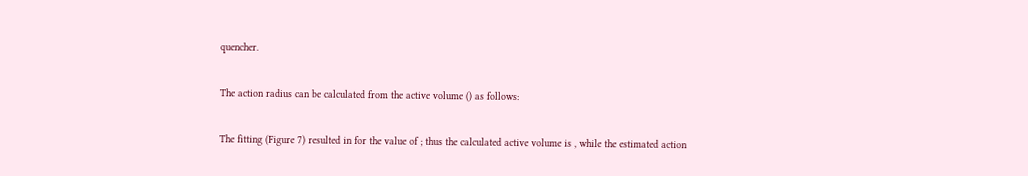quencher.

The action radius can be calculated from the active volume () as follows:

The fitting (Figure 7) resulted in for the value of ; thus the calculated active volume is , while the estimated action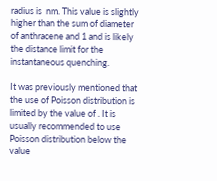radius is  nm. This value is slightly higher than the sum of diameter of anthracene and 1 and is likely the distance limit for the instantaneous quenching.

It was previously mentioned that the use of Poisson distribution is limited by the value of . It is usually recommended to use Poisson distribution below the value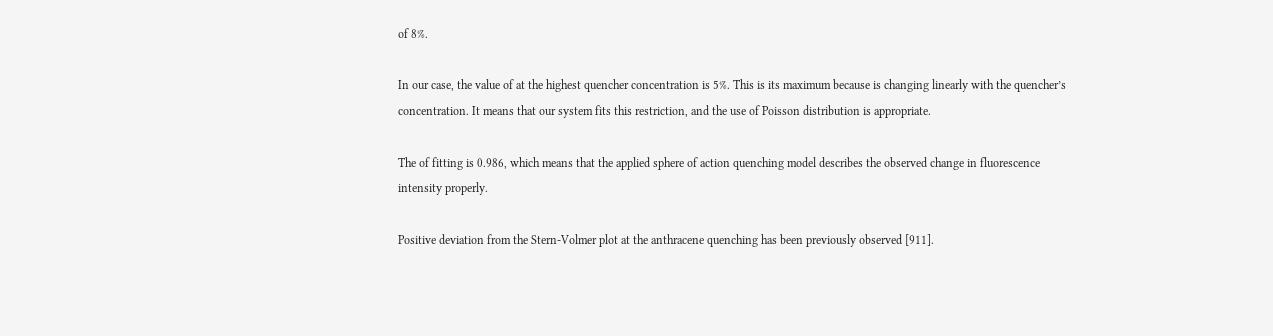of 8%.

In our case, the value of at the highest quencher concentration is 5%. This is its maximum because is changing linearly with the quencher’s concentration. It means that our system fits this restriction, and the use of Poisson distribution is appropriate.

The of fitting is 0.986, which means that the applied sphere of action quenching model describes the observed change in fluorescence intensity properly.

Positive deviation from the Stern-Volmer plot at the anthracene quenching has been previously observed [911].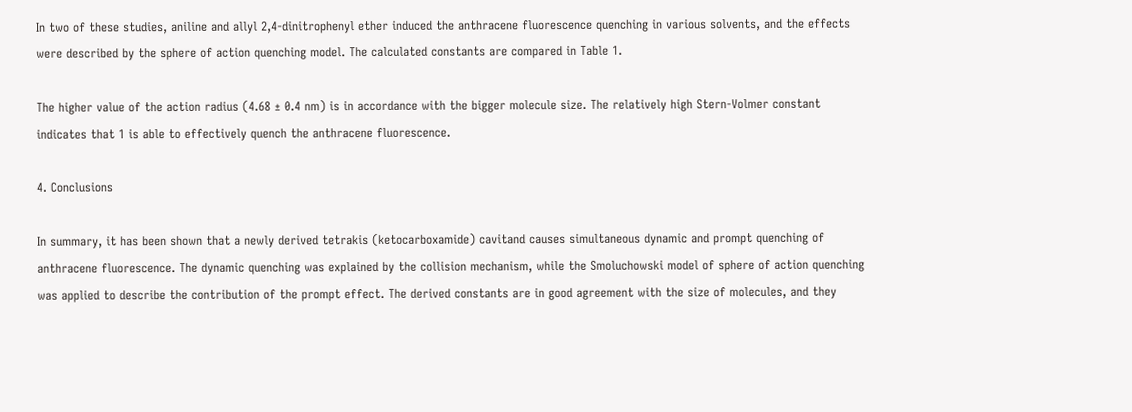In two of these studies, aniline and allyl 2,4-dinitrophenyl ether induced the anthracene fluorescence quenching in various solvents, and the effects were described by the sphere of action quenching model. The calculated constants are compared in Table 1.

The higher value of the action radius (4.68 ± 0.4 nm) is in accordance with the bigger molecule size. The relatively high Stern-Volmer constant indicates that 1 is able to effectively quench the anthracene fluorescence.

4. Conclusions

In summary, it has been shown that a newly derived tetrakis (ketocarboxamide) cavitand causes simultaneous dynamic and prompt quenching of anthracene fluorescence. The dynamic quenching was explained by the collision mechanism, while the Smoluchowski model of sphere of action quenching was applied to describe the contribution of the prompt effect. The derived constants are in good agreement with the size of molecules, and they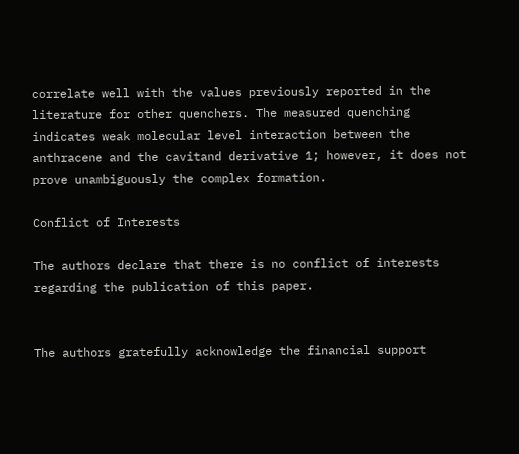correlate well with the values previously reported in the literature for other quenchers. The measured quenching indicates weak molecular level interaction between the anthracene and the cavitand derivative 1; however, it does not prove unambiguously the complex formation.

Conflict of Interests

The authors declare that there is no conflict of interests regarding the publication of this paper.


The authors gratefully acknowledge the financial support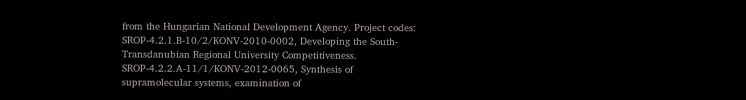from the Hungarian National Development Agency. Project codes: SROP-4.2.1.B-10/2/KONV-2010-0002, Developing the South-Transdanubian Regional University Competitiveness. SROP-4.2.2.A-11/1/KONV-2012-0065, Synthesis of supramolecular systems, examination of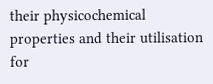their physicochemical properties and their utilisation for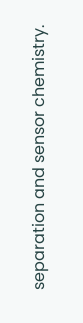separation and sensor chemistry.